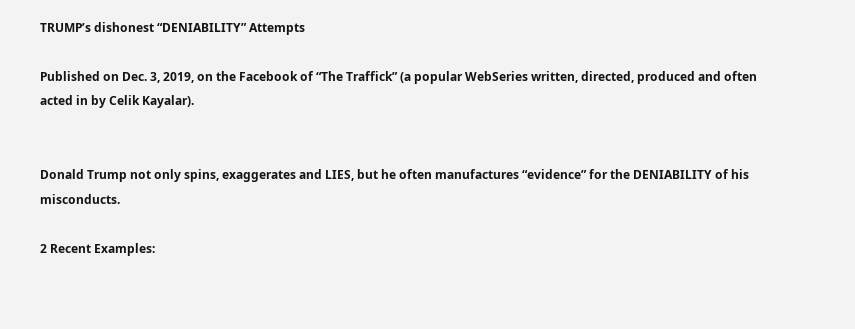TRUMP’s dishonest “DENIABILITY” Attempts

Published on Dec. 3, 2019, on the Facebook of “The Traffick” (a popular WebSeries written, directed, produced and often acted in by Celik Kayalar).


Donald Trump not only spins, exaggerates and LIES, but he often manufactures “evidence” for the DENIABILITY of his misconducts.

2 Recent Examples: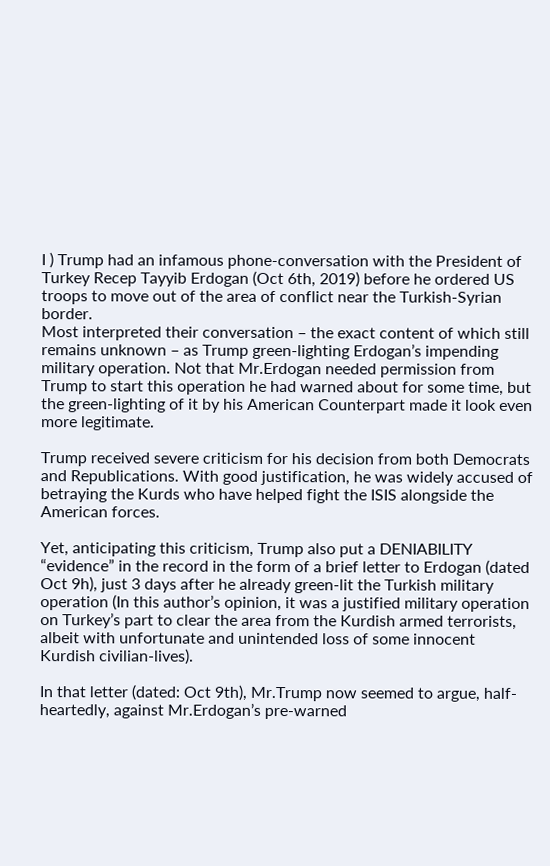I ) Trump had an infamous phone-conversation with the President of Turkey Recep Tayyib Erdogan (Oct 6th, 2019) before he ordered US troops to move out of the area of conflict near the Turkish-Syrian border.
Most interpreted their conversation – the exact content of which still remains unknown – as Trump green-lighting Erdogan’s impending military operation. Not that Mr.Erdogan needed permission from Trump to start this operation he had warned about for some time, but the green-lighting of it by his American Counterpart made it look even more legitimate.

Trump received severe criticism for his decision from both Democrats and Republications. With good justification, he was widely accused of betraying the Kurds who have helped fight the ISIS alongside the American forces.

Yet, anticipating this criticism, Trump also put a DENIABILITY “evidence” in the record in the form of a brief letter to Erdogan (dated Oct 9h), just 3 days after he already green-lit the Turkish military operation (In this author’s opinion, it was a justified military operation on Turkey’s part to clear the area from the Kurdish armed terrorists, albeit with unfortunate and unintended loss of some innocent Kurdish civilian-lives).

In that letter (dated: Oct 9th), Mr.Trump now seemed to argue, half-heartedly, against Mr.Erdogan’s pre-warned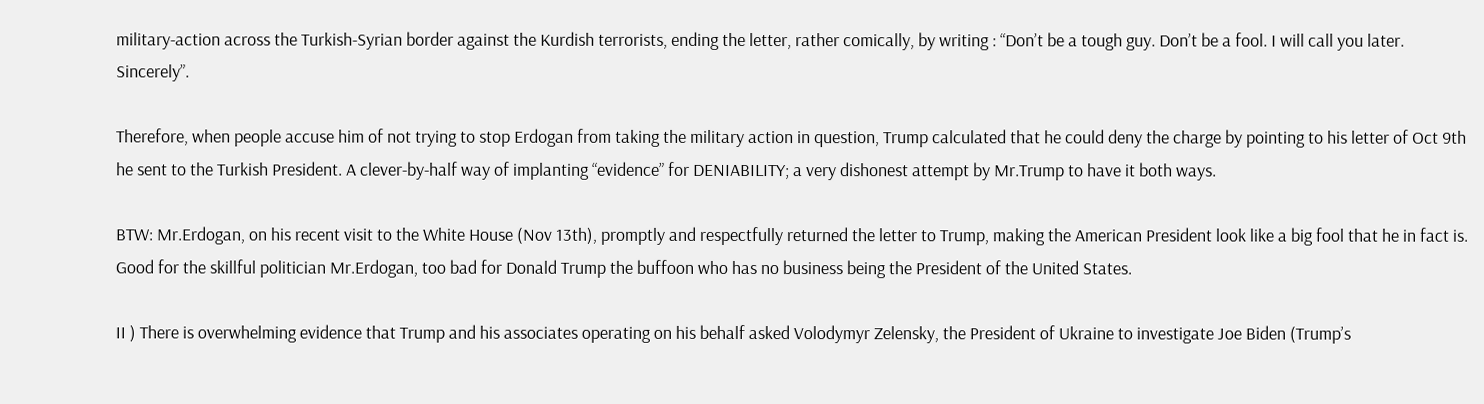military-action across the Turkish-Syrian border against the Kurdish terrorists, ending the letter, rather comically, by writing : “Don’t be a tough guy. Don’t be a fool. I will call you later. Sincerely”.

Therefore, when people accuse him of not trying to stop Erdogan from taking the military action in question, Trump calculated that he could deny the charge by pointing to his letter of Oct 9th he sent to the Turkish President. A clever-by-half way of implanting “evidence” for DENIABILITY; a very dishonest attempt by Mr.Trump to have it both ways.

BTW: Mr.Erdogan, on his recent visit to the White House (Nov 13th), promptly and respectfully returned the letter to Trump, making the American President look like a big fool that he in fact is. Good for the skillful politician Mr.Erdogan, too bad for Donald Trump the buffoon who has no business being the President of the United States.

II ) There is overwhelming evidence that Trump and his associates operating on his behalf asked Volodymyr Zelensky, the President of Ukraine to investigate Joe Biden (Trump’s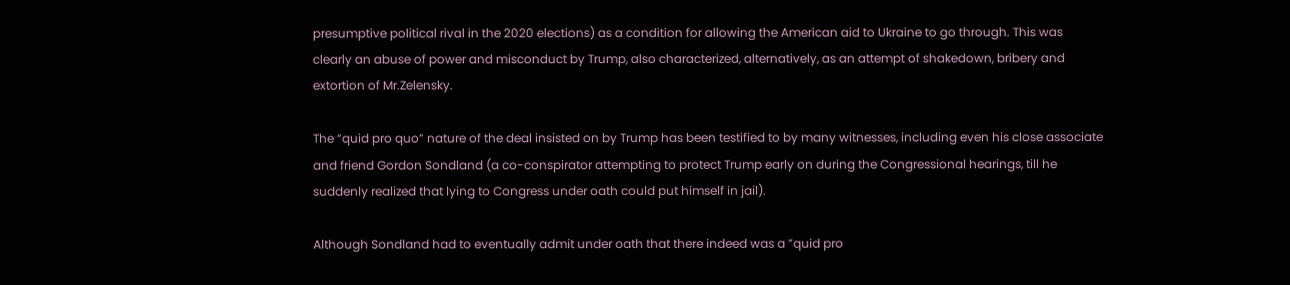presumptive political rival in the 2020 elections) as a condition for allowing the American aid to Ukraine to go through. This was clearly an abuse of power and misconduct by Trump, also characterized, alternatively, as an attempt of shakedown, bribery and extortion of Mr.Zelensky.

The “quid pro quo” nature of the deal insisted on by Trump has been testified to by many witnesses, including even his close associate and friend Gordon Sondland (a co-conspirator attempting to protect Trump early on during the Congressional hearings, till he suddenly realized that lying to Congress under oath could put himself in jail).

Although Sondland had to eventually admit under oath that there indeed was a ”quid pro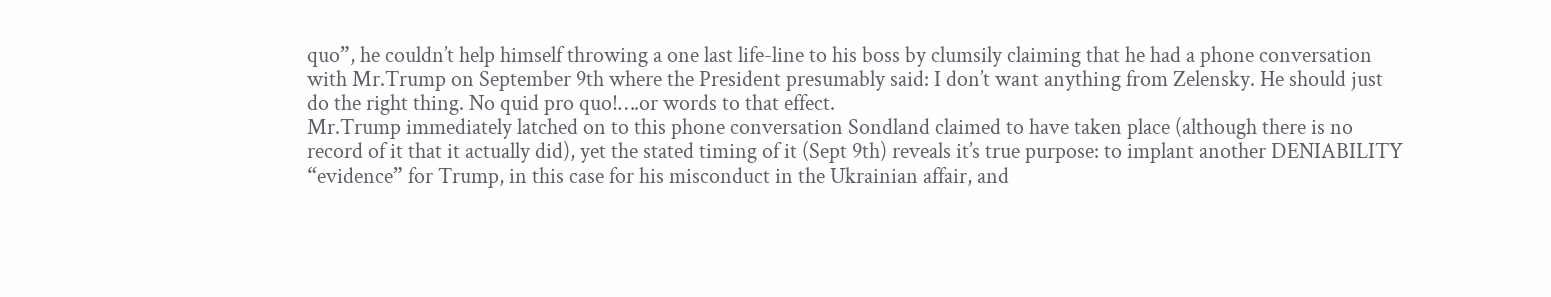quo”, he couldn’t help himself throwing a one last life-line to his boss by clumsily claiming that he had a phone conversation with Mr.Trump on September 9th where the President presumably said: I don’t want anything from Zelensky. He should just do the right thing. No quid pro quo!….or words to that effect.
Mr.Trump immediately latched on to this phone conversation Sondland claimed to have taken place (although there is no record of it that it actually did), yet the stated timing of it (Sept 9th) reveals it’s true purpose: to implant another DENIABILITY “evidence” for Trump, in this case for his misconduct in the Ukrainian affair, and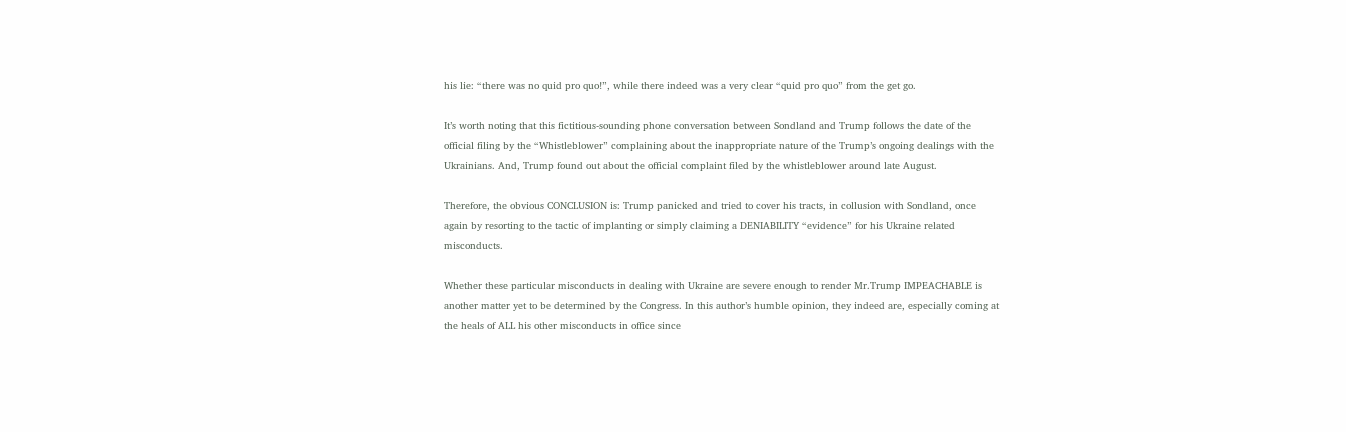his lie: “there was no quid pro quo!”, while there indeed was a very clear “quid pro quo” from the get go.

It’s worth noting that this fictitious-sounding phone conversation between Sondland and Trump follows the date of the official filing by the “Whistleblower” complaining about the inappropriate nature of the Trump’s ongoing dealings with the Ukrainians. And, Trump found out about the official complaint filed by the whistleblower around late August.

Therefore, the obvious CONCLUSION is: Trump panicked and tried to cover his tracts, in collusion with Sondland, once again by resorting to the tactic of implanting or simply claiming a DENIABILITY “evidence” for his Ukraine related misconducts.

Whether these particular misconducts in dealing with Ukraine are severe enough to render Mr.Trump IMPEACHABLE is another matter yet to be determined by the Congress. In this author’s humble opinion, they indeed are, especially coming at the heals of ALL his other misconducts in office since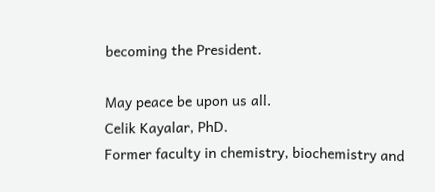becoming the President.

May peace be upon us all.
Celik Kayalar, PhD.
Former faculty in chemistry, biochemistry and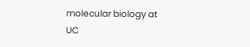molecular biology at
UC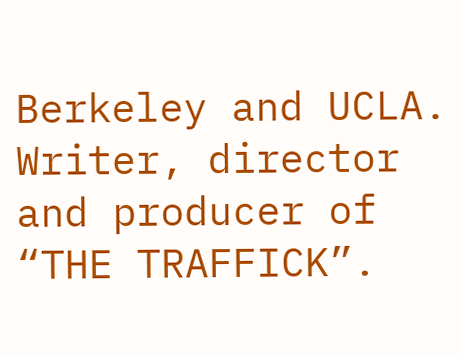Berkeley and UCLA.
Writer, director and producer of “THE TRAFFICK”.